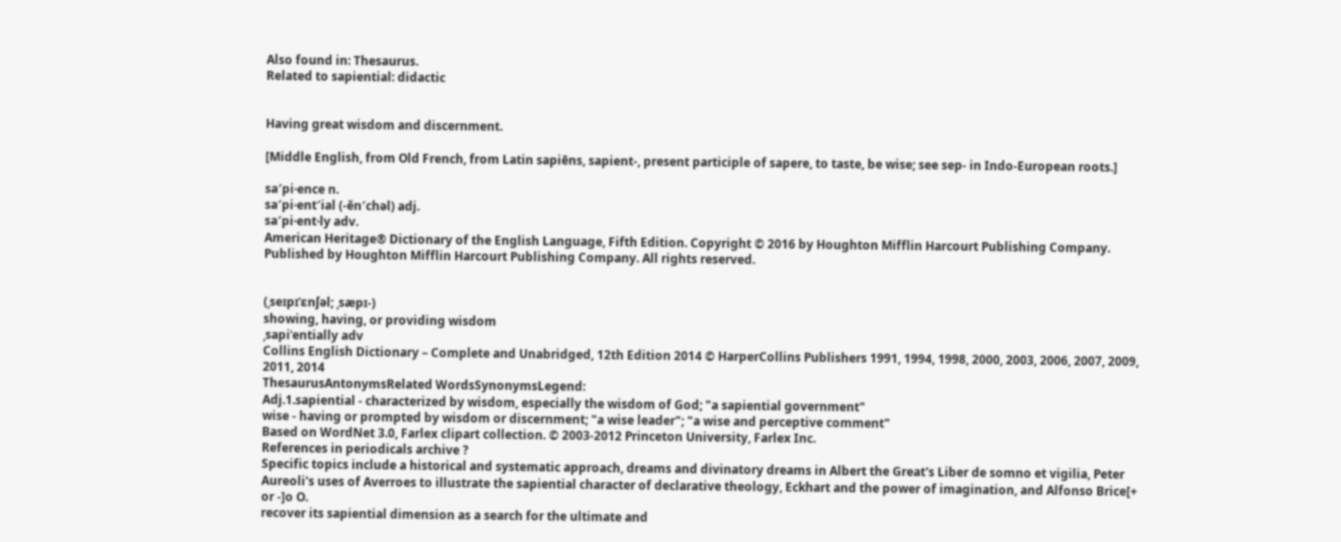Also found in: Thesaurus.
Related to sapiential: didactic


Having great wisdom and discernment.

[Middle English, from Old French, from Latin sapiēns, sapient-, present participle of sapere, to taste, be wise; see sep- in Indo-European roots.]

sa′pi·ence n.
sa′pi·ent′ial (-ĕn′chəl) adj.
sa′pi·ent·ly adv.
American Heritage® Dictionary of the English Language, Fifth Edition. Copyright © 2016 by Houghton Mifflin Harcourt Publishing Company. Published by Houghton Mifflin Harcourt Publishing Company. All rights reserved.


(ˌseɪpɪˈɛnʃəl; ˌsæpɪ-)
showing, having, or providing wisdom
ˌsapiˈentially adv
Collins English Dictionary – Complete and Unabridged, 12th Edition 2014 © HarperCollins Publishers 1991, 1994, 1998, 2000, 2003, 2006, 2007, 2009, 2011, 2014
ThesaurusAntonymsRelated WordsSynonymsLegend:
Adj.1.sapiential - characterized by wisdom, especially the wisdom of God; "a sapiential government"
wise - having or prompted by wisdom or discernment; "a wise leader"; "a wise and perceptive comment"
Based on WordNet 3.0, Farlex clipart collection. © 2003-2012 Princeton University, Farlex Inc.
References in periodicals archive ?
Specific topics include a historical and systematic approach, dreams and divinatory dreams in Albert the Great's Liber de somno et vigilia, Peter Aureoli's uses of Averroes to illustrate the sapiential character of declarative theology, Eckhart and the power of imagination, and Alfonso Brice[+ or -]o O.
recover its sapiential dimension as a search for the ultimate and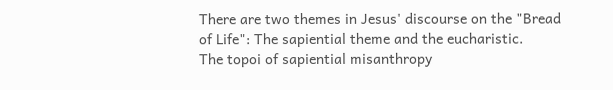There are two themes in Jesus' discourse on the "Bread of Life": The sapiential theme and the eucharistic.
The topoi of sapiential misanthropy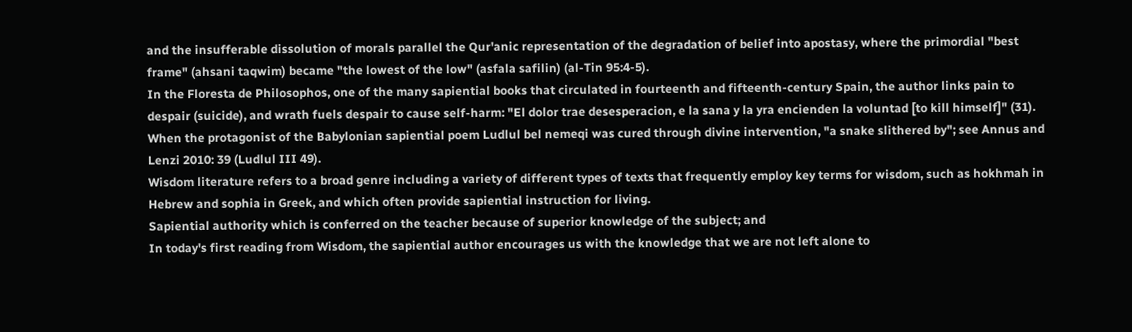and the insufferable dissolution of morals parallel the Qur'anic representation of the degradation of belief into apostasy, where the primordial "best frame" (ahsani taqwim) became "the lowest of the low" (asfala safilin) (al-Tin 95:4-5).
In the Floresta de Philosophos, one of the many sapiential books that circulated in fourteenth and fifteenth-century Spain, the author links pain to despair (suicide), and wrath fuels despair to cause self-harm: "El dolor trae desesperacion, e la sana y la yra encienden la voluntad [to kill himself]" (31).
When the protagonist of the Babylonian sapiential poem Ludlul bel nemeqi was cured through divine intervention, "a snake slithered by"; see Annus and Lenzi 2010: 39 (Ludlul III 49).
Wisdom literature refers to a broad genre including a variety of different types of texts that frequently employ key terms for wisdom, such as hokhmah in Hebrew and sophia in Greek, and which often provide sapiential instruction for living.
Sapiential authority which is conferred on the teacher because of superior knowledge of the subject; and
In today's first reading from Wisdom, the sapiential author encourages us with the knowledge that we are not left alone to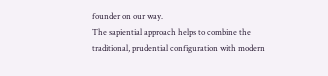founder on our way.
The sapiential approach helps to combine the traditional, prudential configuration with modern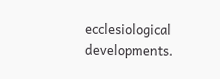ecclesiological developments.